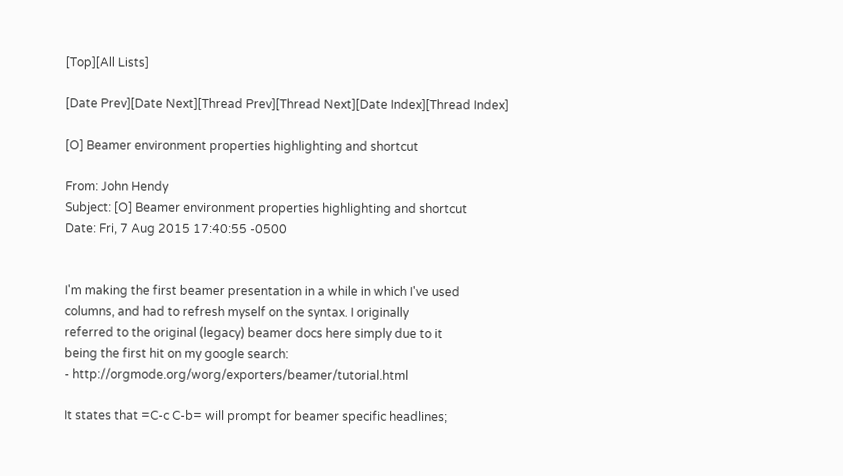[Top][All Lists]

[Date Prev][Date Next][Thread Prev][Thread Next][Date Index][Thread Index]

[O] Beamer environment properties highlighting and shortcut

From: John Hendy
Subject: [O] Beamer environment properties highlighting and shortcut
Date: Fri, 7 Aug 2015 17:40:55 -0500


I'm making the first beamer presentation in a while in which I've used
columns, and had to refresh myself on the syntax. I originally
referred to the original (legacy) beamer docs here simply due to it
being the first hit on my google search:
- http://orgmode.org/worg/exporters/beamer/tutorial.html

It states that =C-c C-b= will prompt for beamer specific headlines;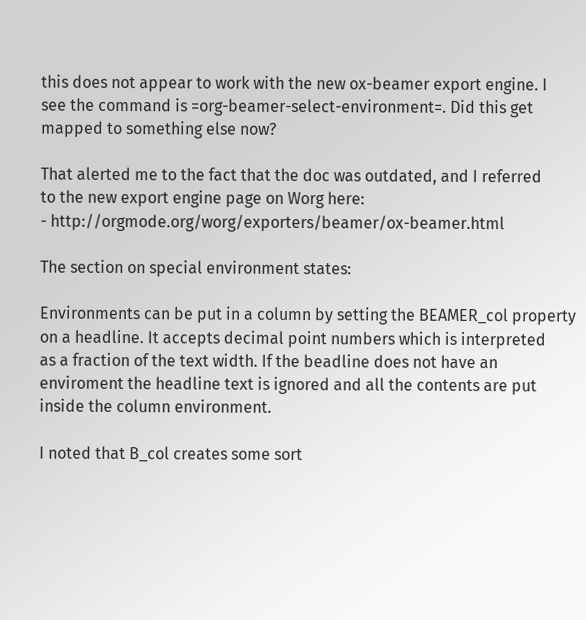this does not appear to work with the new ox-beamer export engine. I
see the command is =org-beamer-select-environment=. Did this get
mapped to something else now?

That alerted me to the fact that the doc was outdated, and I referred
to the new export engine page on Worg here:
- http://orgmode.org/worg/exporters/beamer/ox-beamer.html

The section on special environment states:

Environments can be put in a column by setting the BEAMER_col property
on a headline. It accepts decimal point numbers which is interpreted
as a fraction of the text width. If the beadline does not have an
enviroment the headline text is ignored and all the contents are put
inside the column environment.

I noted that B_col creates some sort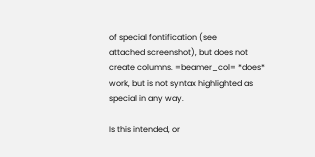of special fontification (see
attached screenshot), but does not create columns. =beamer_col= *does*
work, but is not syntax highlighted as special in any way.

Is this intended, or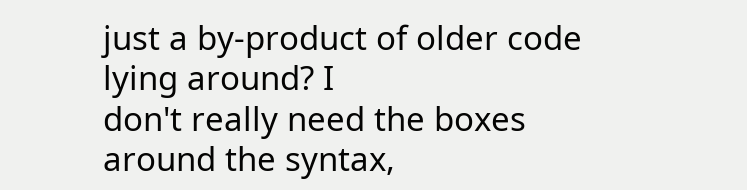just a by-product of older code lying around? I
don't really need the boxes around the syntax,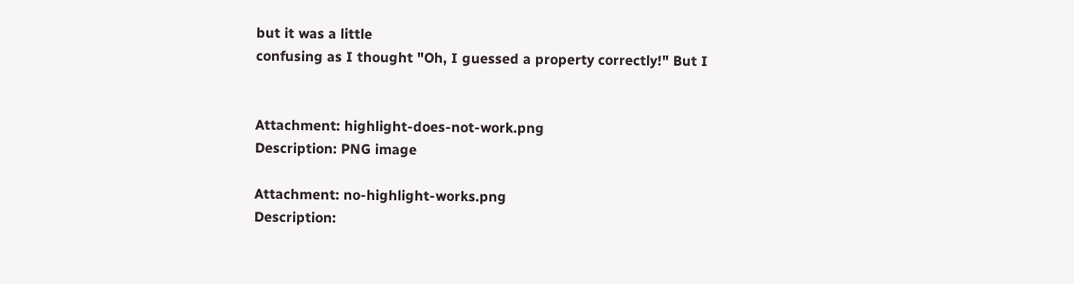but it was a little
confusing as I thought "Oh, I guessed a property correctly!" But I


Attachment: highlight-does-not-work.png
Description: PNG image

Attachment: no-highlight-works.png
Description: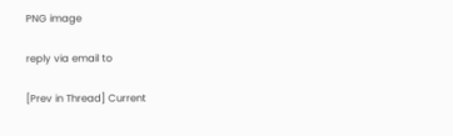PNG image

reply via email to

[Prev in Thread] Current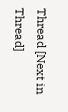Thread [Next in Thread]